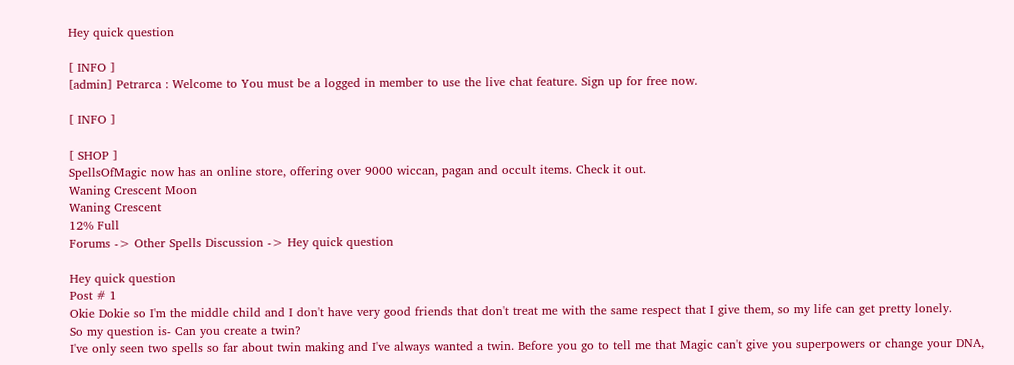Hey quick question

[ INFO ]
[admin] Petrarca : Welcome to You must be a logged in member to use the live chat feature. Sign up for free now.

[ INFO ]

[ SHOP ]
SpellsOfMagic now has an online store, offering over 9000 wiccan, pagan and occult items. Check it out.
Waning Crescent Moon
Waning Crescent
12% Full
Forums -> Other Spells Discussion -> Hey quick question

Hey quick question
Post # 1
Okie Dokie so I'm the middle child and I don't have very good friends that don't treat me with the same respect that I give them, so my life can get pretty lonely.
So my question is- Can you create a twin?
I've only seen two spells so far about twin making and I've always wanted a twin. Before you go to tell me that Magic can't give you superpowers or change your DNA,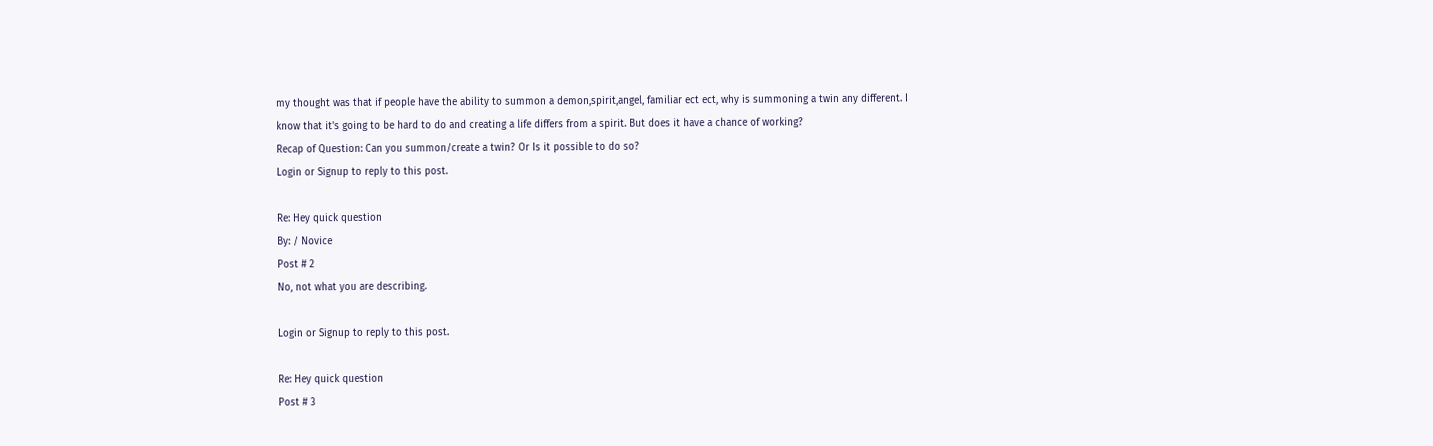my thought was that if people have the ability to summon a demon,spirit,angel, familiar ect ect, why is summoning a twin any different. I know that it's going to be hard to do and creating a life differs from a spirit. But does it have a chance of working?
Recap of Question: Can you summon/create a twin? Or Is it possible to do so?
Login or Signup to reply to this post.

Re: Hey quick question
By: / Novice
Post # 2
No, not what you are describing.

Login or Signup to reply to this post.

Re: Hey quick question
Post # 3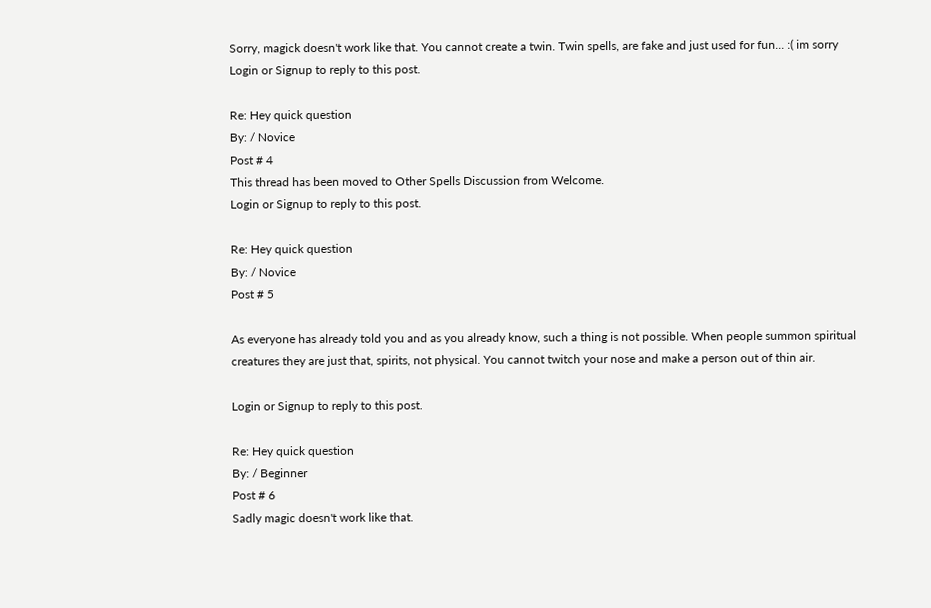Sorry, magick doesn't work like that. You cannot create a twin. Twin spells, are fake and just used for fun... :( im sorry
Login or Signup to reply to this post.

Re: Hey quick question
By: / Novice
Post # 4
This thread has been moved to Other Spells Discussion from Welcome.
Login or Signup to reply to this post.

Re: Hey quick question
By: / Novice
Post # 5

As everyone has already told you and as you already know, such a thing is not possible. When people summon spiritual creatures they are just that, spirits, not physical. You cannot twitch your nose and make a person out of thin air.

Login or Signup to reply to this post.

Re: Hey quick question
By: / Beginner
Post # 6
Sadly magic doesn't work like that.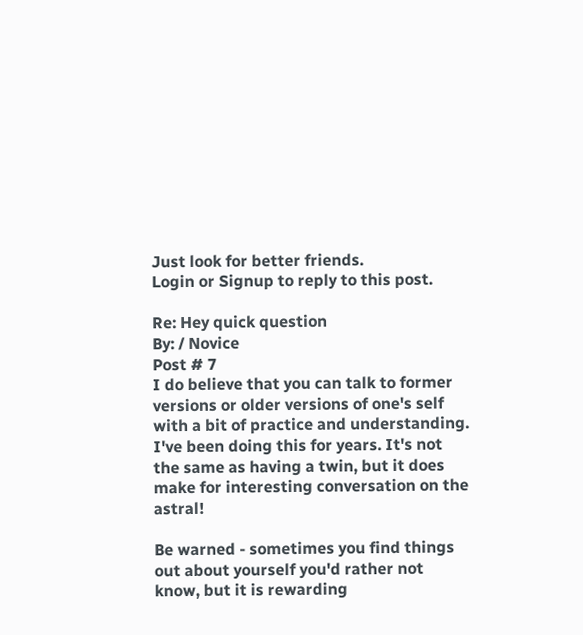Just look for better friends.
Login or Signup to reply to this post.

Re: Hey quick question
By: / Novice
Post # 7
I do believe that you can talk to former versions or older versions of one's self with a bit of practice and understanding. I've been doing this for years. It's not the same as having a twin, but it does make for interesting conversation on the astral!

Be warned - sometimes you find things out about yourself you'd rather not know, but it is rewarding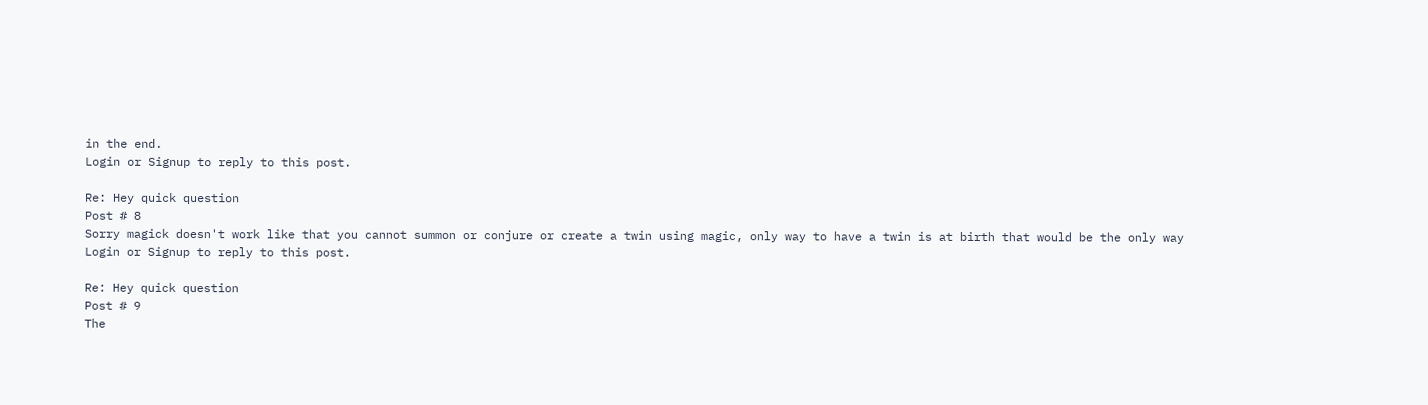in the end.
Login or Signup to reply to this post.

Re: Hey quick question
Post # 8
Sorry magick doesn't work like that you cannot summon or conjure or create a twin using magic, only way to have a twin is at birth that would be the only way
Login or Signup to reply to this post.

Re: Hey quick question
Post # 9
The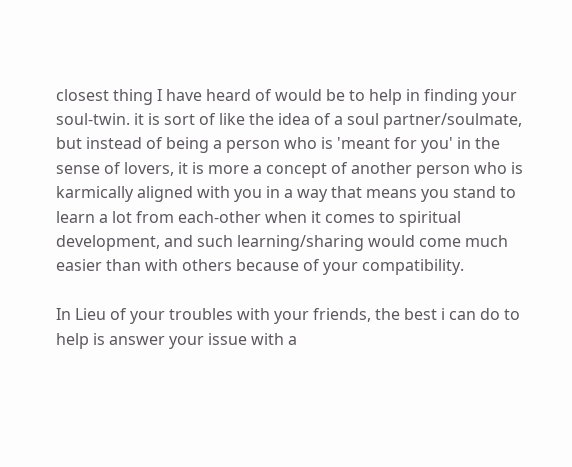closest thing I have heard of would be to help in finding your soul-twin. it is sort of like the idea of a soul partner/soulmate, but instead of being a person who is 'meant for you' in the sense of lovers, it is more a concept of another person who is karmically aligned with you in a way that means you stand to learn a lot from each-other when it comes to spiritual development, and such learning/sharing would come much easier than with others because of your compatibility.

In Lieu of your troubles with your friends, the best i can do to help is answer your issue with a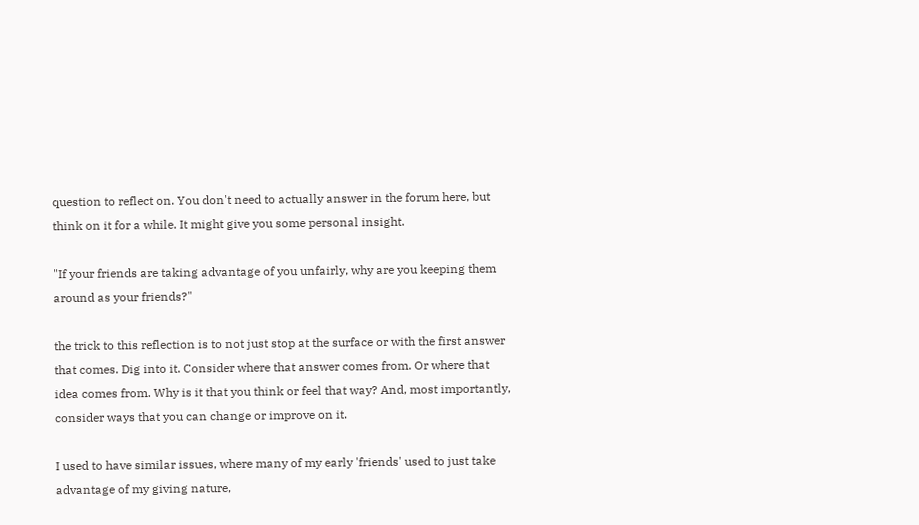question to reflect on. You don't need to actually answer in the forum here, but think on it for a while. It might give you some personal insight.

"If your friends are taking advantage of you unfairly, why are you keeping them around as your friends?"

the trick to this reflection is to not just stop at the surface or with the first answer that comes. Dig into it. Consider where that answer comes from. Or where that idea comes from. Why is it that you think or feel that way? And, most importantly, consider ways that you can change or improve on it.

I used to have similar issues, where many of my early 'friends' used to just take advantage of my giving nature,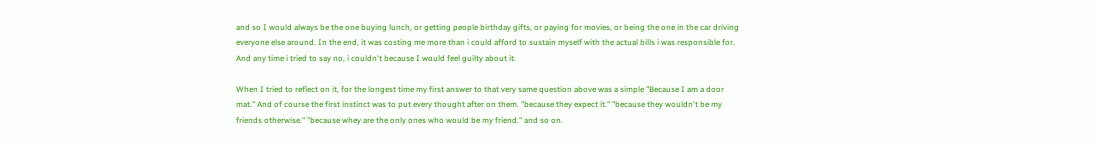and so I would always be the one buying lunch, or getting people birthday gifts, or paying for movies, or being the one in the car driving everyone else around. In the end, it was costing me more than i could afford to sustain myself with the actual bills i was responsible for. And any time i tried to say no, i couldn't because I would feel guilty about it.

When I tried to reflect on it, for the longest time my first answer to that very same question above was a simple "Because I am a door mat." And of course the first instinct was to put every thought after on them. "because they expect it." "because they wouldn't be my friends otherwise." "because whey are the only ones who would be my friend." and so on.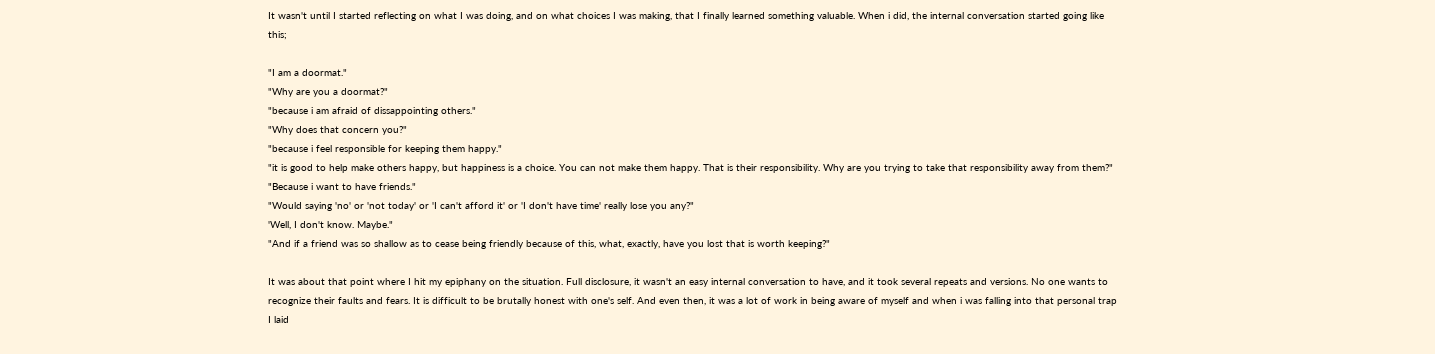It wasn't until I started reflecting on what I was doing, and on what choices I was making, that I finally learned something valuable. When i did, the internal conversation started going like this;

"I am a doormat."
"Why are you a doormat?"
"because i am afraid of dissappointing others."
"Why does that concern you?"
"because i feel responsible for keeping them happy."
"it is good to help make others happy, but happiness is a choice. You can not make them happy. That is their responsibility. Why are you trying to take that responsibility away from them?"
"Because i want to have friends."
"Would saying 'no' or 'not today' or 'I can't afford it' or 'I don't have time' really lose you any?"
'Well, I don't know. Maybe."
"And if a friend was so shallow as to cease being friendly because of this, what, exactly, have you lost that is worth keeping?"

It was about that point where I hit my epiphany on the situation. Full disclosure, it wasn't an easy internal conversation to have, and it took several repeats and versions. No one wants to recognize their faults and fears. It is difficult to be brutally honest with one's self. And even then, it was a lot of work in being aware of myself and when i was falling into that personal trap I laid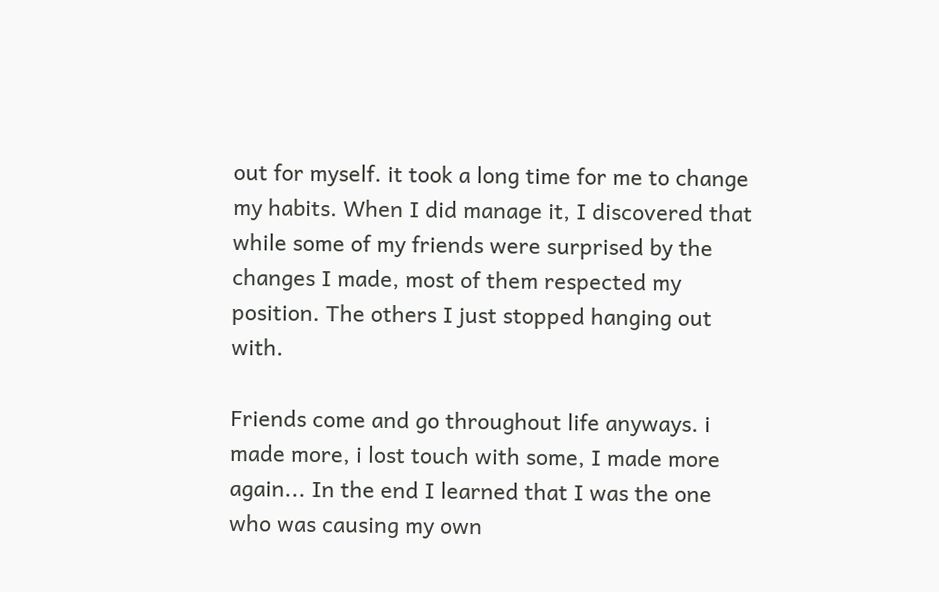out for myself. it took a long time for me to change my habits. When I did manage it, I discovered that while some of my friends were surprised by the changes I made, most of them respected my position. The others I just stopped hanging out with.

Friends come and go throughout life anyways. i made more, i lost touch with some, I made more again... In the end I learned that I was the one who was causing my own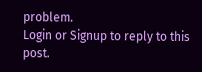problem.
Login or Signup to reply to this post.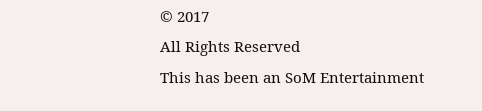© 2017
All Rights Reserved
This has been an SoM Entertainment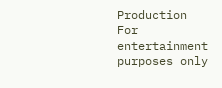Production
For entertainment purposes only